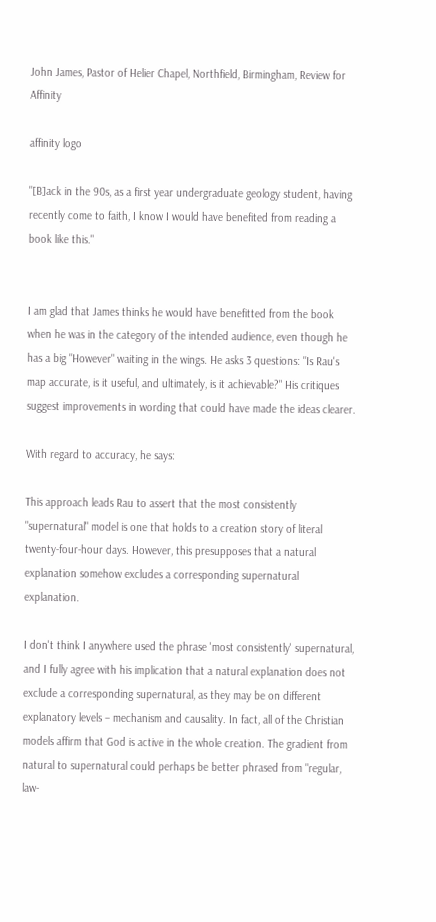John James, Pastor of Helier Chapel, Northfield, Birmingham, Review for Affinity

affinity logo

"[B]ack in the 90s, as a first year undergraduate geology student, having recently come to faith, I know I would have benefited from reading a book like this."


I am glad that James thinks he would have benefitted from the book when he was in the category of the intended audience, even though he has a big "However" waiting in the wings. He asks 3 questions: "Is Rau's map accurate, is it useful, and ultimately, is it achievable?" His critiques suggest improvements in wording that could have made the ideas clearer.

With regard to accuracy, he says:

This approach leads Rau to assert that the most consistently "supernatural" model is one that holds to a creation story of literal twenty-four-hour days. However, this presupposes that a natural explanation somehow excludes a corresponding supernatural explanation.

I don't think I anywhere used the phrase 'most consistently' supernatural, and I fully agree with his implication that a natural explanation does not exclude a corresponding supernatural, as they may be on different explanatory levels – mechanism and causality. In fact, all of the Christian models affirm that God is active in the whole creation. The gradient from natural to supernatural could perhaps be better phrased from "regular, law-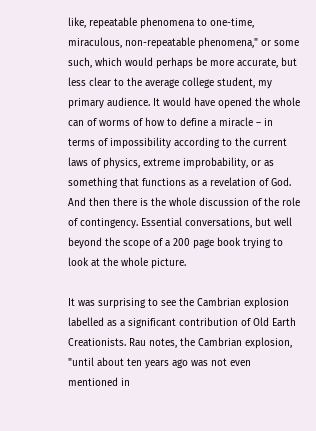like, repeatable phenomena to one-time, miraculous, non-repeatable phenomena," or some such, which would perhaps be more accurate, but less clear to the average college student, my primary audience. It would have opened the whole can of worms of how to define a miracle – in terms of impossibility according to the current laws of physics, extreme improbability, or as something that functions as a revelation of God. And then there is the whole discussion of the role of contingency. Essential conversations, but well beyond the scope of a 200 page book trying to look at the whole picture.

It was surprising to see the Cambrian explosion labelled as a significant contribution of Old Earth Creationists. Rau notes, the Cambrian explosion, "until about ten years ago was not even mentioned in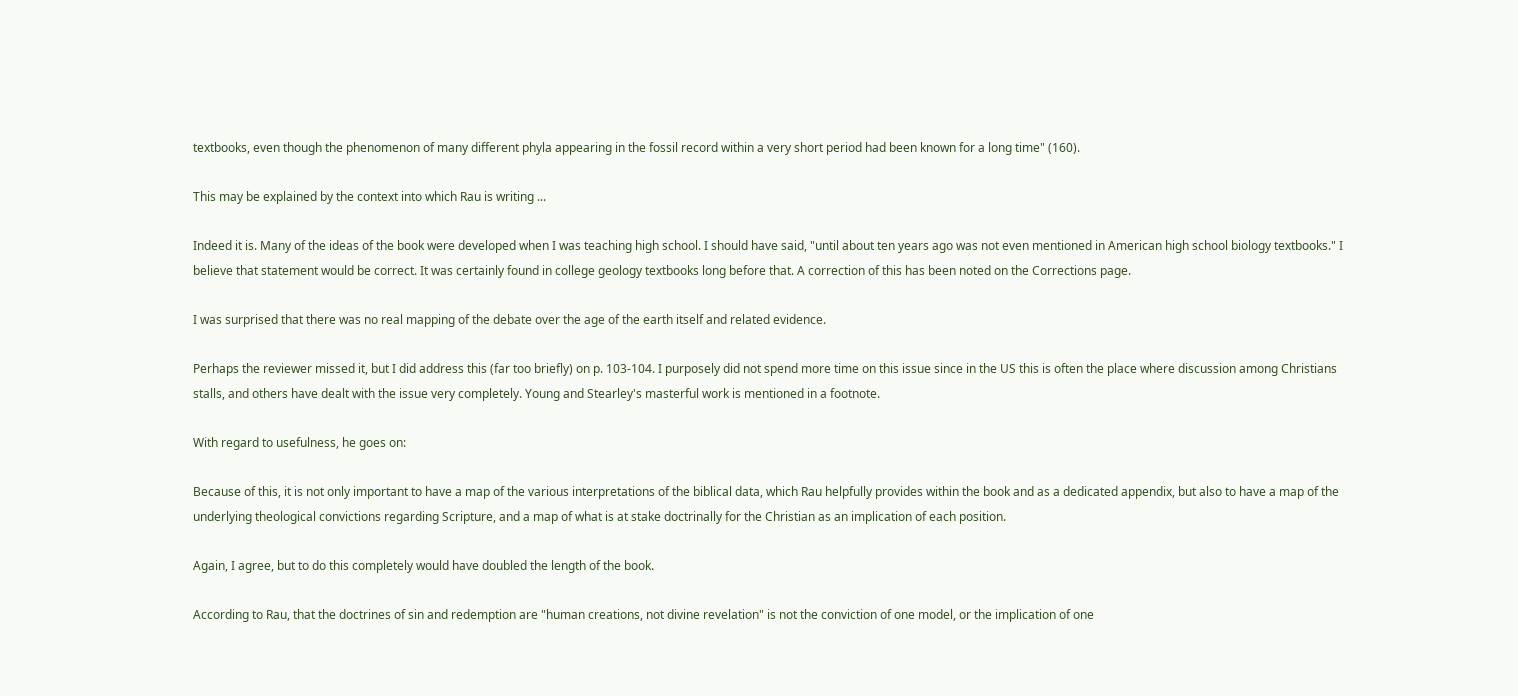textbooks, even though the phenomenon of many different phyla appearing in the fossil record within a very short period had been known for a long time" (160).

This may be explained by the context into which Rau is writing ...

Indeed it is. Many of the ideas of the book were developed when I was teaching high school. I should have said, "until about ten years ago was not even mentioned in American high school biology textbooks." I believe that statement would be correct. It was certainly found in college geology textbooks long before that. A correction of this has been noted on the Corrections page.

I was surprised that there was no real mapping of the debate over the age of the earth itself and related evidence.

Perhaps the reviewer missed it, but I did address this (far too briefly) on p. 103-104. I purposely did not spend more time on this issue since in the US this is often the place where discussion among Christians stalls, and others have dealt with the issue very completely. Young and Stearley's masterful work is mentioned in a footnote.

With regard to usefulness, he goes on:

Because of this, it is not only important to have a map of the various interpretations of the biblical data, which Rau helpfully provides within the book and as a dedicated appendix, but also to have a map of the underlying theological convictions regarding Scripture, and a map of what is at stake doctrinally for the Christian as an implication of each position.

Again, I agree, but to do this completely would have doubled the length of the book.

According to Rau, that the doctrines of sin and redemption are "human creations, not divine revelation" is not the conviction of one model, or the implication of one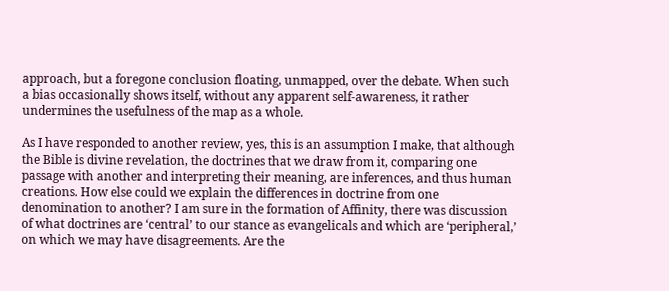approach, but a foregone conclusion floating, unmapped, over the debate. When such a bias occasionally shows itself, without any apparent self-awareness, it rather undermines the usefulness of the map as a whole.

As I have responded to another review, yes, this is an assumption I make, that although the Bible is divine revelation, the doctrines that we draw from it, comparing one passage with another and interpreting their meaning, are inferences, and thus human creations. How else could we explain the differences in doctrine from one denomination to another? I am sure in the formation of Affinity, there was discussion of what doctrines are ‘central’ to our stance as evangelicals and which are ‘peripheral,’ on which we may have disagreements. Are the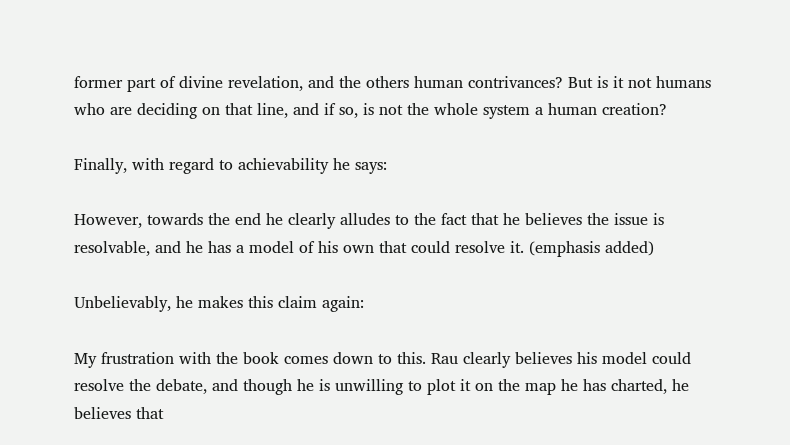former part of divine revelation, and the others human contrivances? But is it not humans who are deciding on that line, and if so, is not the whole system a human creation?

Finally, with regard to achievability he says:

However, towards the end he clearly alludes to the fact that he believes the issue is resolvable, and he has a model of his own that could resolve it. (emphasis added)

Unbelievably, he makes this claim again:

My frustration with the book comes down to this. Rau clearly believes his model could resolve the debate, and though he is unwilling to plot it on the map he has charted, he believes that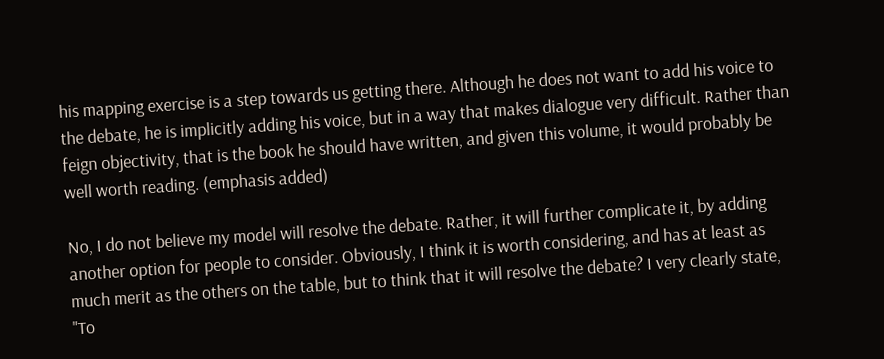his mapping exercise is a step towards us getting there. Although he does not want to add his voice to the debate, he is implicitly adding his voice, but in a way that makes dialogue very difficult. Rather than feign objectivity, that is the book he should have written, and given this volume, it would probably be well worth reading. (emphasis added)

No, I do not believe my model will resolve the debate. Rather, it will further complicate it, by adding another option for people to consider. Obviously, I think it is worth considering, and has at least as much merit as the others on the table, but to think that it will resolve the debate? I very clearly state, "To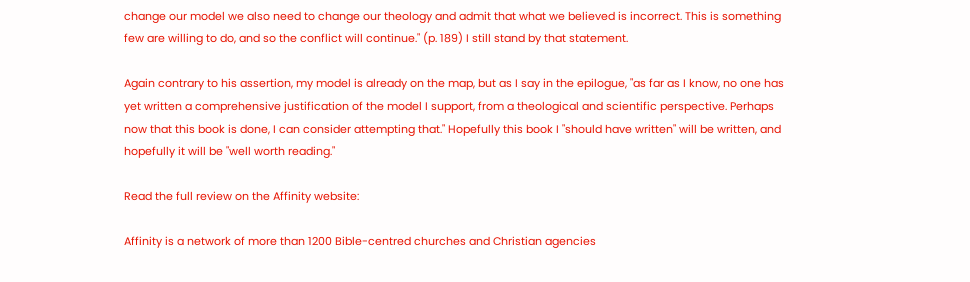change our model we also need to change our theology and admit that what we believed is incorrect. This is something few are willing to do, and so the conflict will continue." (p. 189) I still stand by that statement.

Again contrary to his assertion, my model is already on the map, but as I say in the epilogue, "as far as I know, no one has yet written a comprehensive justification of the model I support, from a theological and scientific perspective. Perhaps now that this book is done, I can consider attempting that." Hopefully this book I "should have written" will be written, and hopefully it will be "well worth reading."

Read the full review on the Affinity website:

Affinity is a network of more than 1200 Bible-centred churches and Christian agencies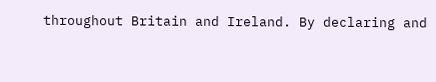throughout Britain and Ireland. By declaring and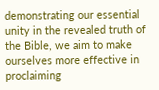demonstrating our essential unity in the revealed truth of the Bible, we aim to make ourselves more effective in proclaiming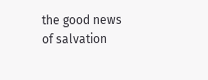the good news of salvation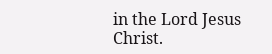in the Lord Jesus Christ.